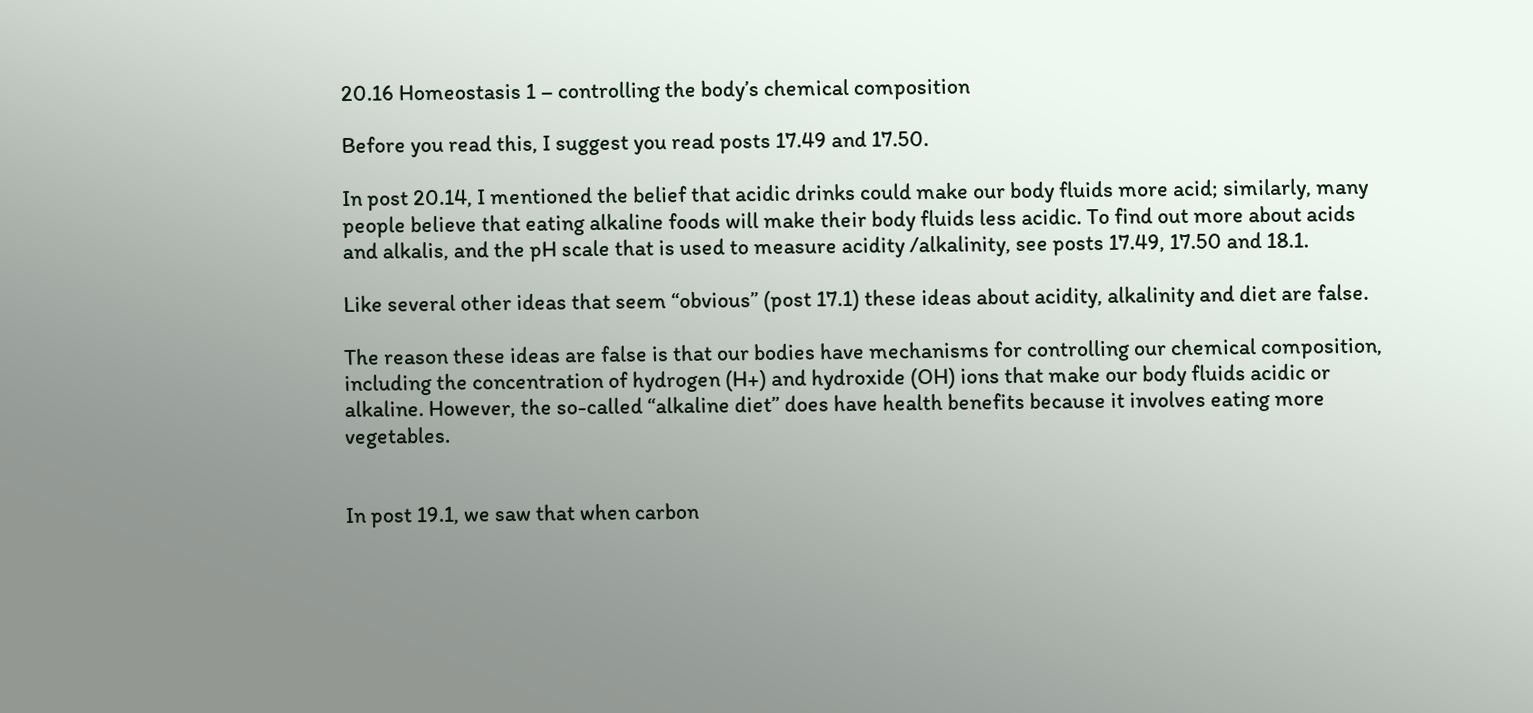20.16 Homeostasis 1 – controlling the body’s chemical composition

Before you read this, I suggest you read posts 17.49 and 17.50.

In post 20.14, I mentioned the belief that acidic drinks could make our body fluids more acid; similarly, many people believe that eating alkaline foods will make their body fluids less acidic. To find out more about acids and alkalis, and the pH scale that is used to measure acidity /alkalinity, see posts 17.49, 17.50 and 18.1.

Like several other ideas that seem “obvious” (post 17.1) these ideas about acidity, alkalinity and diet are false.

The reason these ideas are false is that our bodies have mechanisms for controlling our chemical composition, including the concentration of hydrogen (H+) and hydroxide (OH) ions that make our body fluids acidic or alkaline. However, the so-called “alkaline diet” does have health benefits because it involves eating more vegetables.


In post 19.1, we saw that when carbon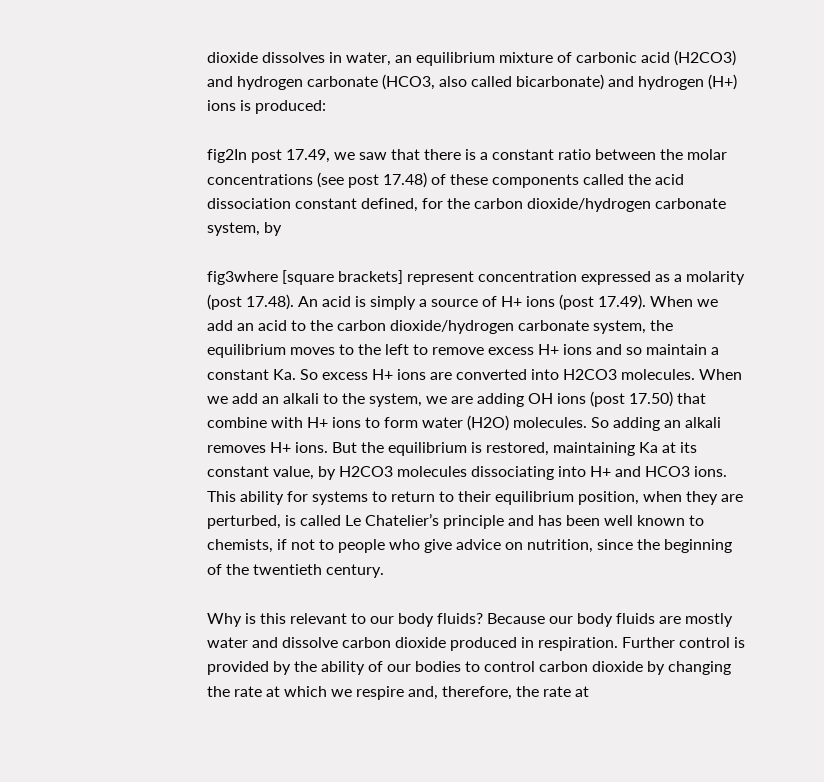dioxide dissolves in water, an equilibrium mixture of carbonic acid (H2CO3) and hydrogen carbonate (HCO3, also called bicarbonate) and hydrogen (H+) ions is produced:

fig2In post 17.49, we saw that there is a constant ratio between the molar concentrations (see post 17.48) of these components called the acid dissociation constant defined, for the carbon dioxide/hydrogen carbonate system, by

fig3where [square brackets] represent concentration expressed as a molarity (post 17.48). An acid is simply a source of H+ ions (post 17.49). When we add an acid to the carbon dioxide/hydrogen carbonate system, the equilibrium moves to the left to remove excess H+ ions and so maintain a constant Ka. So excess H+ ions are converted into H2CO3 molecules. When we add an alkali to the system, we are adding OH ions (post 17.50) that combine with H+ ions to form water (H2O) molecules. So adding an alkali removes H+ ions. But the equilibrium is restored, maintaining Ka at its constant value, by H2CO3 molecules dissociating into H+ and HCO3 ions. This ability for systems to return to their equilibrium position, when they are perturbed, is called Le Chatelier’s principle and has been well known to chemists, if not to people who give advice on nutrition, since the beginning of the twentieth century.

Why is this relevant to our body fluids? Because our body fluids are mostly water and dissolve carbon dioxide produced in respiration. Further control is provided by the ability of our bodies to control carbon dioxide by changing the rate at which we respire and, therefore, the rate at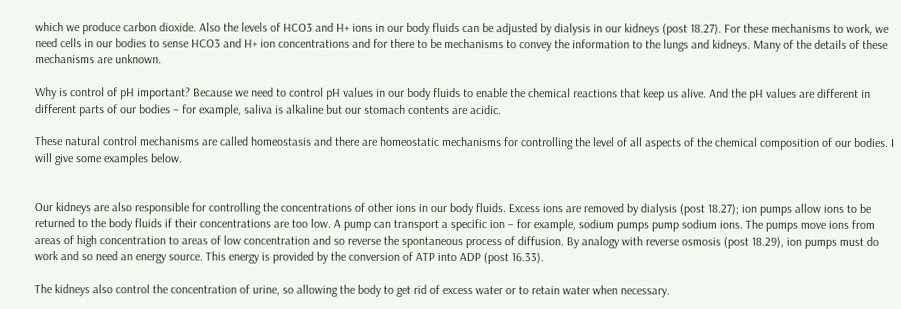which we produce carbon dioxide. Also the levels of HCO3 and H+ ions in our body fluids can be adjusted by dialysis in our kidneys (post 18.27). For these mechanisms to work, we need cells in our bodies to sense HCO3 and H+ ion concentrations and for there to be mechanisms to convey the information to the lungs and kidneys. Many of the details of these mechanisms are unknown.

Why is control of pH important? Because we need to control pH values in our body fluids to enable the chemical reactions that keep us alive. And the pH values are different in different parts of our bodies – for example, saliva is alkaline but our stomach contents are acidic.

These natural control mechanisms are called homeostasis and there are homeostatic mechanisms for controlling the level of all aspects of the chemical composition of our bodies. I will give some examples below.


Our kidneys are also responsible for controlling the concentrations of other ions in our body fluids. Excess ions are removed by dialysis (post 18.27); ion pumps allow ions to be returned to the body fluids if their concentrations are too low. A pump can transport a specific ion – for example, sodium pumps pump sodium ions. The pumps move ions from areas of high concentration to areas of low concentration and so reverse the spontaneous process of diffusion. By analogy with reverse osmosis (post 18.29), ion pumps must do work and so need an energy source. This energy is provided by the conversion of ATP into ADP (post 16.33).

The kidneys also control the concentration of urine, so allowing the body to get rid of excess water or to retain water when necessary.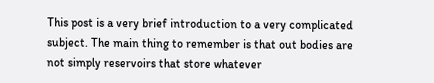This post is a very brief introduction to a very complicated subject. The main thing to remember is that out bodies are not simply reservoirs that store whatever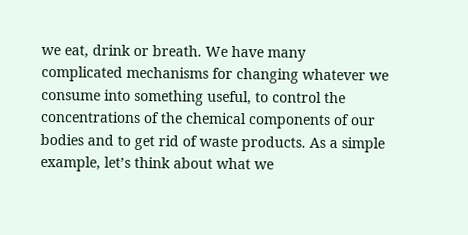we eat, drink or breath. We have many complicated mechanisms for changing whatever we consume into something useful, to control the concentrations of the chemical components of our bodies and to get rid of waste products. As a simple example, let’s think about what we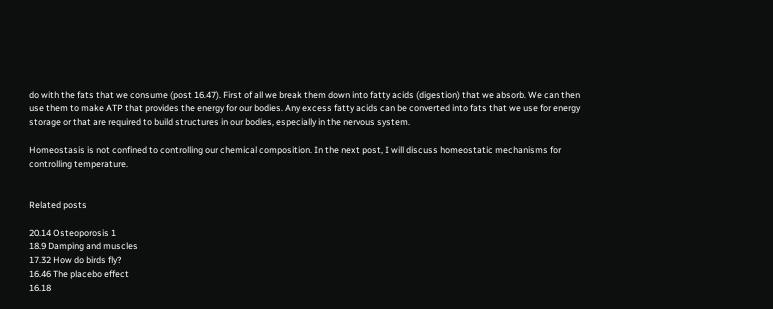do with the fats that we consume (post 16.47). First of all we break them down into fatty acids (digestion) that we absorb. We can then use them to make ATP that provides the energy for our bodies. Any excess fatty acids can be converted into fats that we use for energy storage or that are required to build structures in our bodies, especially in the nervous system.

Homeostasis is not confined to controlling our chemical composition. In the next post, I will discuss homeostatic mechanisms for controlling temperature.


Related posts

20.14 Osteoporosis 1
18.9 Damping and muscles
17.32 How do birds fly?
16.46 The placebo effect
16.18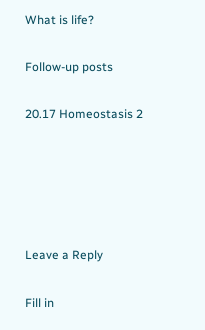What is life?

Follow-up posts

20.17 Homeostasis 2





Leave a Reply

Fill in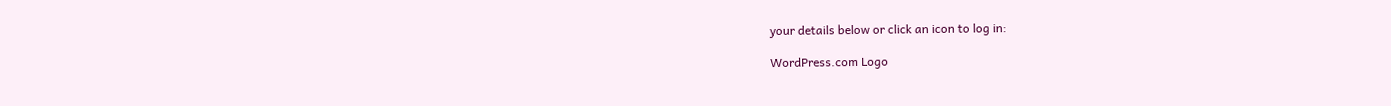your details below or click an icon to log in:

WordPress.com Logo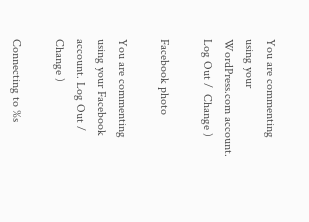You are commenting using your WordPress.com account. Log Out /  Change )

Facebook photo

You are commenting using your Facebook account. Log Out /  Change )

Connecting to %s